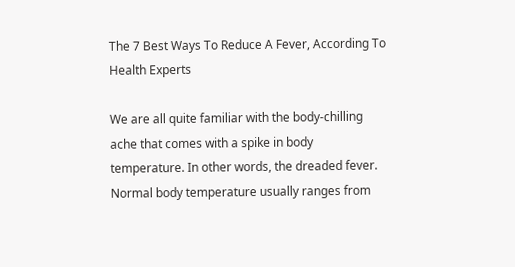The 7 Best Ways To Reduce A Fever, According To Health Experts

We are all quite familiar with the body-chilling ache that comes with a spike in body temperature. In other words, the dreaded fever. Normal body temperature usually ranges from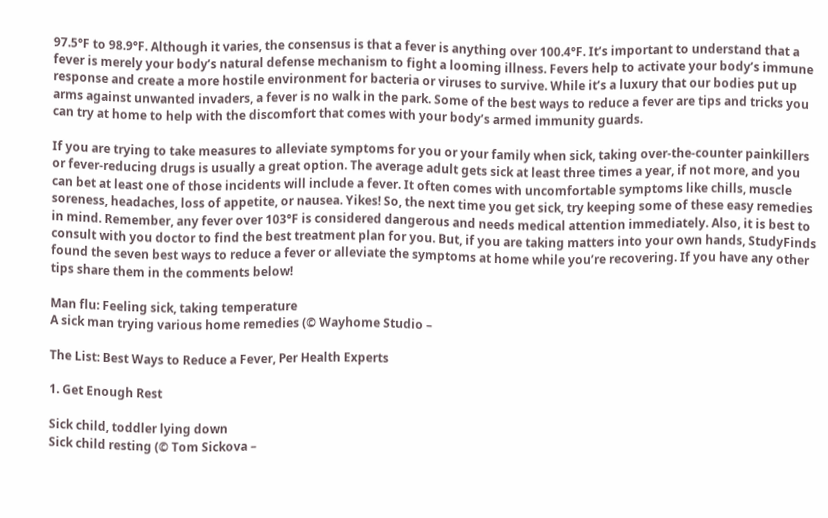97.5°F to 98.9°F. Although it varies, the consensus is that a fever is anything over 100.4°F. It’s important to understand that a fever is merely your body’s natural defense mechanism to fight a looming illness. Fevers help to activate your body’s immune response and create a more hostile environment for bacteria or viruses to survive. While it’s a luxury that our bodies put up arms against unwanted invaders, a fever is no walk in the park. Some of the best ways to reduce a fever are tips and tricks you can try at home to help with the discomfort that comes with your body’s armed immunity guards.

If you are trying to take measures to alleviate symptoms for you or your family when sick, taking over-the-counter painkillers or fever-reducing drugs is usually a great option. The average adult gets sick at least three times a year, if not more, and you can bet at least one of those incidents will include a fever. It often comes with uncomfortable symptoms like chills, muscle soreness, headaches, loss of appetite, or nausea. Yikes! So, the next time you get sick, try keeping some of these easy remedies in mind. Remember, any fever over 103°F is considered dangerous and needs medical attention immediately. Also, it is best to consult with you doctor to find the best treatment plan for you. But, if you are taking matters into your own hands, StudyFinds found the seven best ways to reduce a fever or alleviate the symptoms at home while you’re recovering. If you have any other tips share them in the comments below!

Man flu: Feeling sick, taking temperature
A sick man trying various home remedies (© Wayhome Studio –

The List: Best Ways to Reduce a Fever, Per Health Experts

1. Get Enough Rest

Sick child, toddler lying down
Sick child resting (© Tom Sickova –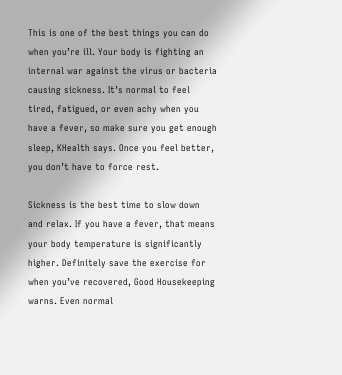This is one of the best things you can do when you’re ill. Your body is fighting an internal war against the virus or bacteria causing sickness. It’s normal to feel tired, fatigued, or even achy when you have a fever, so make sure you get enough sleep, KHealth says. Once you feel better, you don’t have to force rest.

Sickness is the best time to slow down and relax. If you have a fever, that means your body temperature is significantly higher. Definitely save the exercise for when you’ve recovered, Good Housekeeping warns. Even normal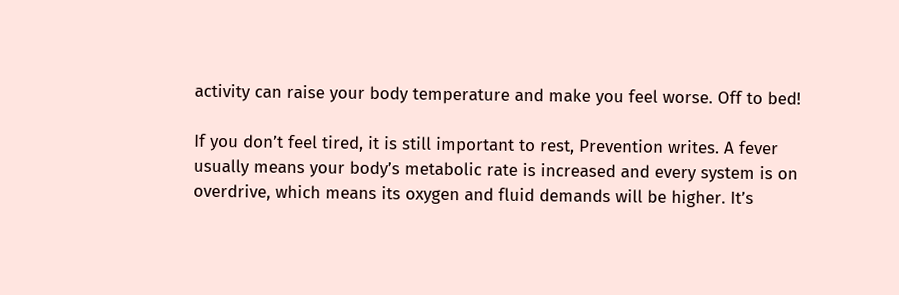activity can raise your body temperature and make you feel worse. Off to bed!

If you don’t feel tired, it is still important to rest, Prevention writes. A fever usually means your body’s metabolic rate is increased and every system is on overdrive, which means its oxygen and fluid demands will be higher. It’s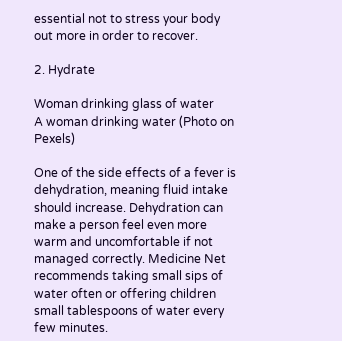essential not to stress your body out more in order to recover.

2. Hydrate

Woman drinking glass of water
A woman drinking water (Photo on Pexels)

One of the side effects of a fever is dehydration, meaning fluid intake should increase. Dehydration can make a person feel even more warm and uncomfortable if not managed correctly. Medicine Net recommends taking small sips of water often or offering children small tablespoons of water every few minutes.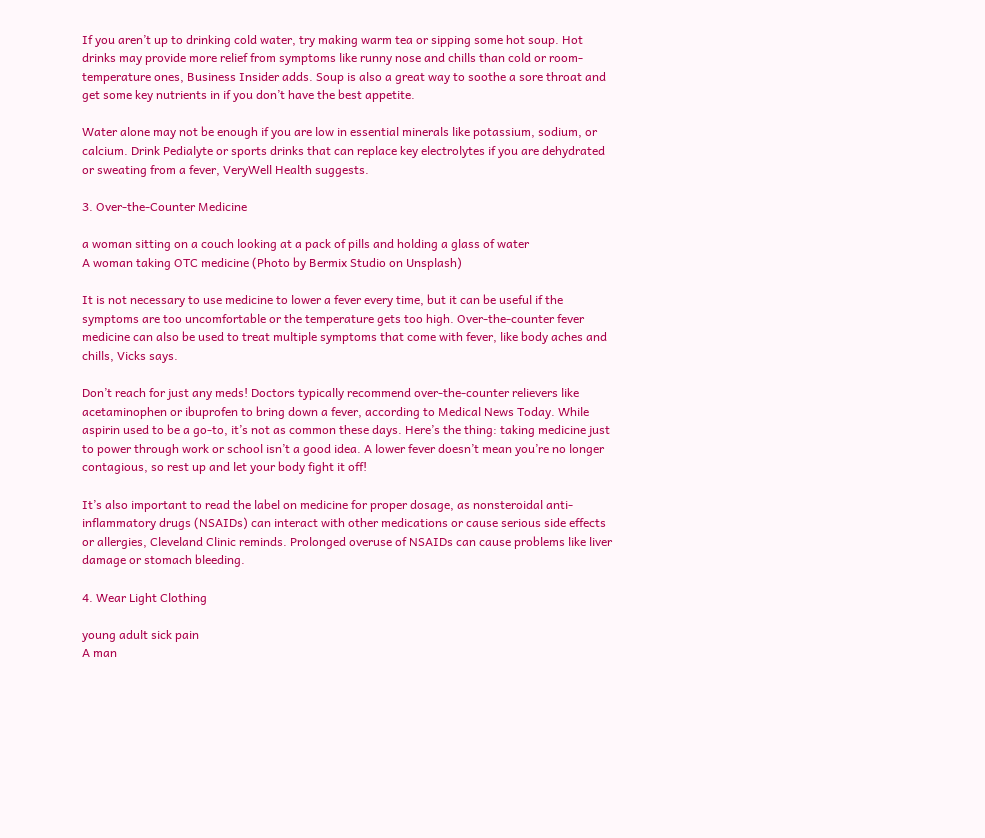If you aren’t up to drinking cold water, try making warm tea or sipping some hot soup. Hot drinks may provide more relief from symptoms like runny nose and chills than cold or room-temperature ones, Business Insider adds. Soup is also a great way to soothe a sore throat and get some key nutrients in if you don’t have the best appetite.

Water alone may not be enough if you are low in essential minerals like potassium, sodium, or calcium. Drink Pedialyte or sports drinks that can replace key electrolytes if you are dehydrated or sweating from a fever, VeryWell Health suggests.

3. Over-the-Counter Medicine

a woman sitting on a couch looking at a pack of pills and holding a glass of water
A woman taking OTC medicine (Photo by Bermix Studio on Unsplash)

It is not necessary to use medicine to lower a fever every time, but it can be useful if the symptoms are too uncomfortable or the temperature gets too high. Over-the-counter fever medicine can also be used to treat multiple symptoms that come with fever, like body aches and chills, Vicks says.

Don’t reach for just any meds! Doctors typically recommend over-the-counter relievers like acetaminophen or ibuprofen to bring down a fever, according to Medical News Today. While aspirin used to be a go-to, it’s not as common these days. Here’s the thing: taking medicine just to power through work or school isn’t a good idea. A lower fever doesn’t mean you’re no longer contagious, so rest up and let your body fight it off!

It’s also important to read the label on medicine for proper dosage, as nonsteroidal anti-inflammatory drugs (NSAIDs) can interact with other medications or cause serious side effects or allergies, Cleveland Clinic reminds. Prolonged overuse of NSAIDs can cause problems like liver damage or stomach bleeding.

4. Wear Light Clothing

young adult sick pain
A man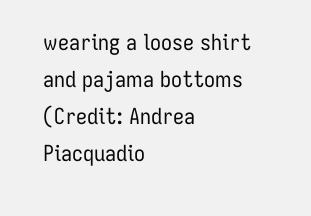wearing a loose shirt and pajama bottoms (Credit: Andrea Piacquadio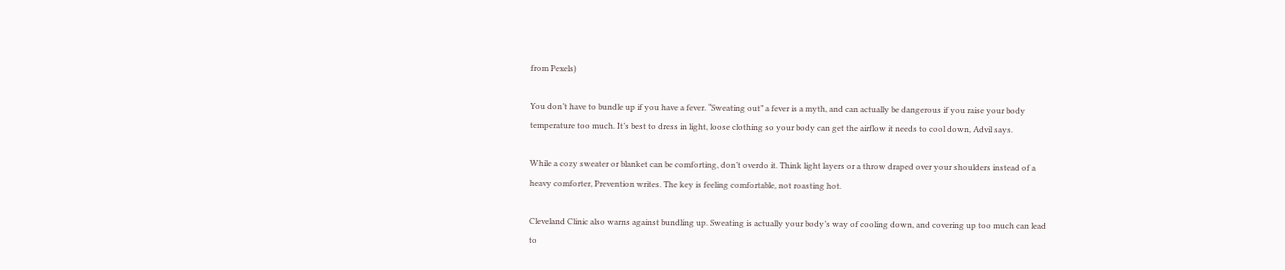from Pexels)

You don’t have to bundle up if you have a fever. “Sweating out” a fever is a myth, and can actually be dangerous if you raise your body temperature too much. It’s best to dress in light, loose clothing so your body can get the airflow it needs to cool down, Advil says.

While a cozy sweater or blanket can be comforting, don’t overdo it. Think light layers or a throw draped over your shoulders instead of a heavy comforter, Prevention writes. The key is feeling comfortable, not roasting hot.

Cleveland Clinic also warns against bundling up. Sweating is actually your body’s way of cooling down, and covering up too much can lead to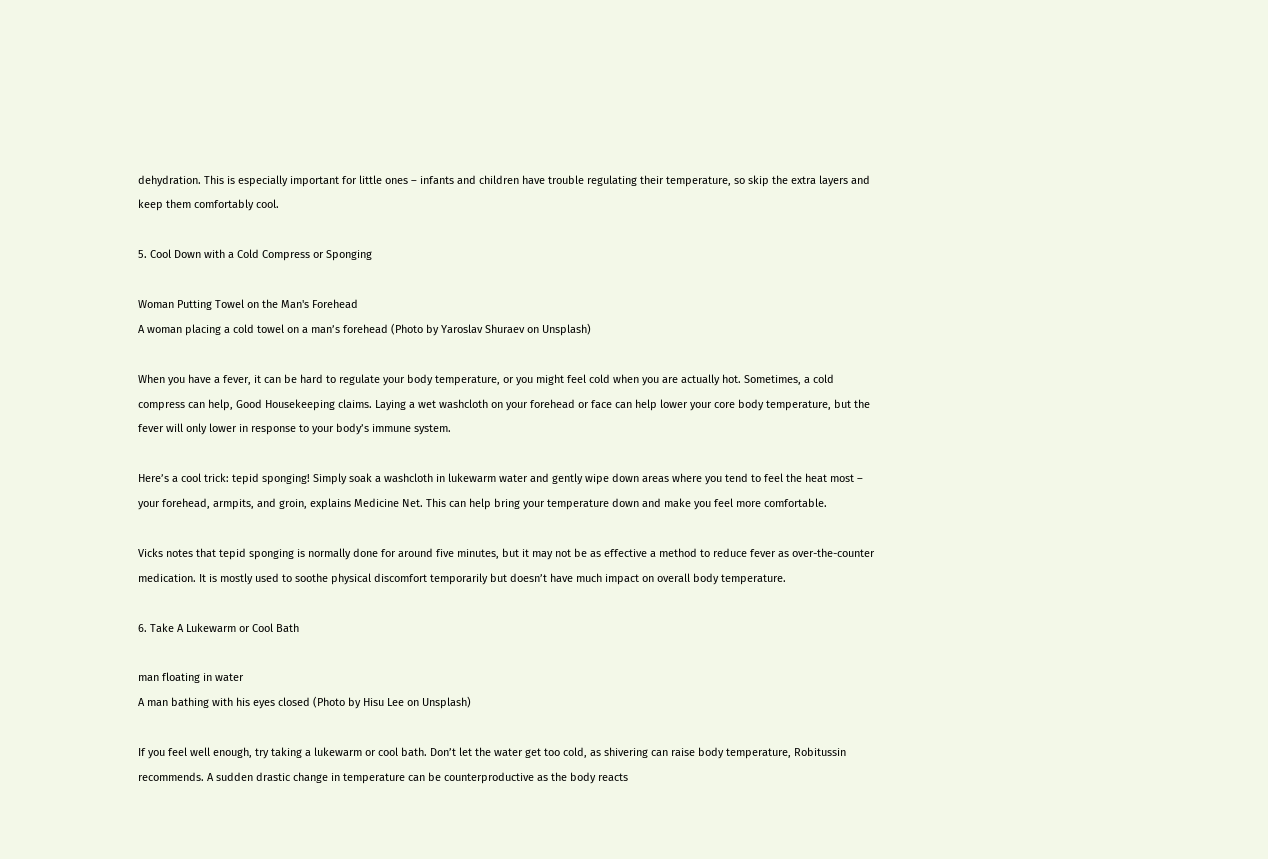dehydration. This is especially important for little ones – infants and children have trouble regulating their temperature, so skip the extra layers and keep them comfortably cool.

5. Cool Down with a Cold Compress or Sponging

Woman Putting Towel on the Man's Forehead
A woman placing a cold towel on a man’s forehead (Photo by Yaroslav Shuraev on Unsplash)

When you have a fever, it can be hard to regulate your body temperature, or you might feel cold when you are actually hot. Sometimes, a cold compress can help, Good Housekeeping claims. Laying a wet washcloth on your forehead or face can help lower your core body temperature, but the fever will only lower in response to your body’s immune system.

Here’s a cool trick: tepid sponging! Simply soak a washcloth in lukewarm water and gently wipe down areas where you tend to feel the heat most – your forehead, armpits, and groin, explains Medicine Net. This can help bring your temperature down and make you feel more comfortable.

Vicks notes that tepid sponging is normally done for around five minutes, but it may not be as effective a method to reduce fever as over-the-counter medication. It is mostly used to soothe physical discomfort temporarily but doesn’t have much impact on overall body temperature.

6. Take A Lukewarm or Cool Bath

man floating in water
A man bathing with his eyes closed (Photo by Hisu Lee on Unsplash)

If you feel well enough, try taking a lukewarm or cool bath. Don’t let the water get too cold, as shivering can raise body temperature, Robitussin recommends. A sudden drastic change in temperature can be counterproductive as the body reacts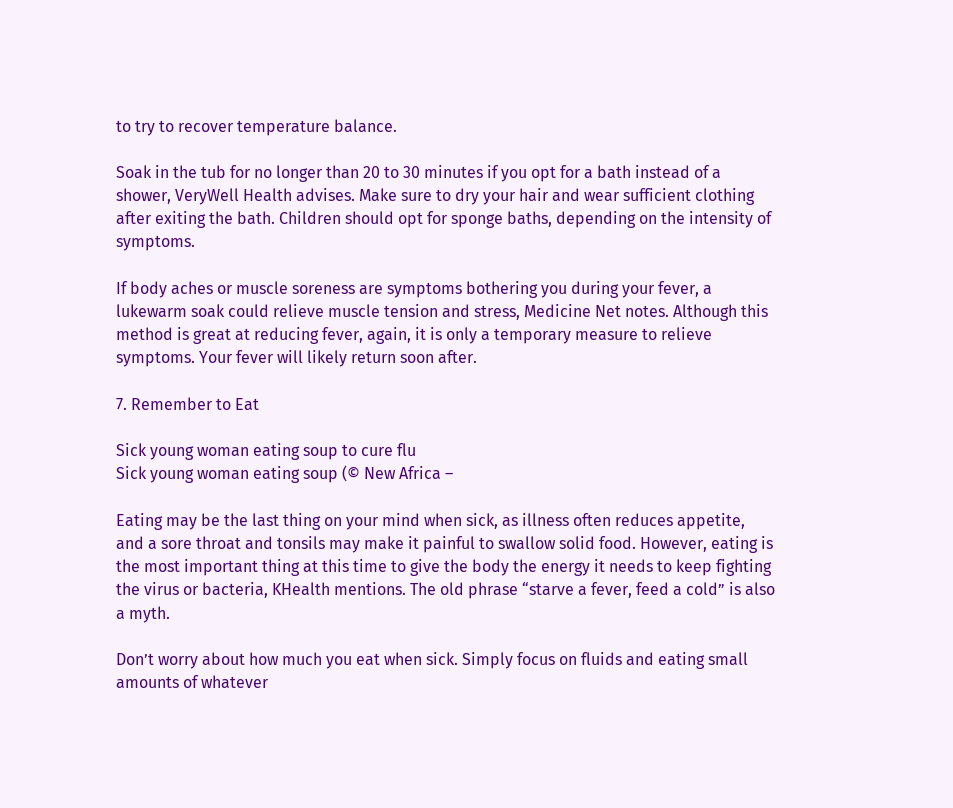to try to recover temperature balance.

Soak in the tub for no longer than 20 to 30 minutes if you opt for a bath instead of a shower, VeryWell Health advises. Make sure to dry your hair and wear sufficient clothing after exiting the bath. Children should opt for sponge baths, depending on the intensity of symptoms.

If body aches or muscle soreness are symptoms bothering you during your fever, a lukewarm soak could relieve muscle tension and stress, Medicine Net notes. Although this method is great at reducing fever, again, it is only a temporary measure to relieve symptoms. Your fever will likely return soon after.

7. Remember to Eat

Sick young woman eating soup to cure flu
Sick young woman eating soup (© New Africa –

Eating may be the last thing on your mind when sick, as illness often reduces appetite, and a sore throat and tonsils may make it painful to swallow solid food. However, eating is the most important thing at this time to give the body the energy it needs to keep fighting the virus or bacteria, KHealth mentions. The old phrase “starve a fever, feed a cold” is also a myth.

Don’t worry about how much you eat when sick. Simply focus on fluids and eating small amounts of whatever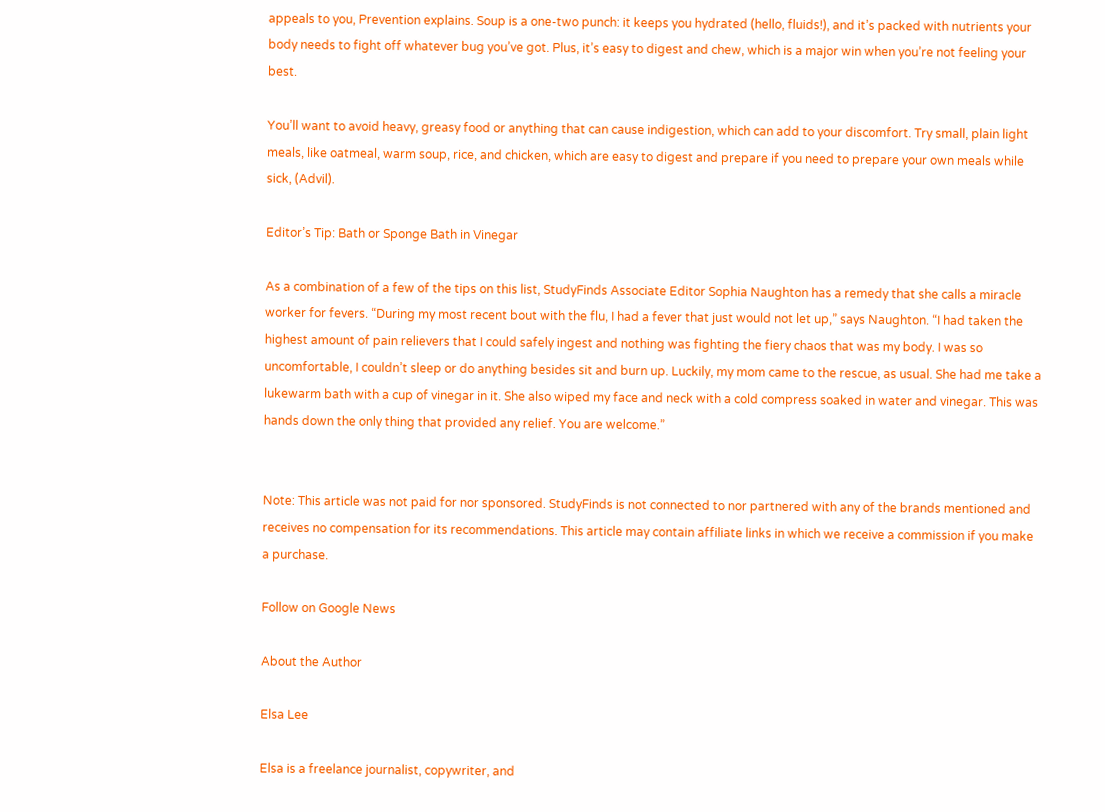appeals to you, Prevention explains. Soup is a one-two punch: it keeps you hydrated (hello, fluids!), and it’s packed with nutrients your body needs to fight off whatever bug you’ve got. Plus, it’s easy to digest and chew, which is a major win when you’re not feeling your best.

You’ll want to avoid heavy, greasy food or anything that can cause indigestion, which can add to your discomfort. Try small, plain light meals, like oatmeal, warm soup, rice, and chicken, which are easy to digest and prepare if you need to prepare your own meals while sick, (Advil).

Editor’s Tip: Bath or Sponge Bath in Vinegar

As a combination of a few of the tips on this list, StudyFinds Associate Editor Sophia Naughton has a remedy that she calls a miracle worker for fevers. “During my most recent bout with the flu, I had a fever that just would not let up,” says Naughton. “I had taken the highest amount of pain relievers that I could safely ingest and nothing was fighting the fiery chaos that was my body. I was so uncomfortable, I couldn’t sleep or do anything besides sit and burn up. Luckily, my mom came to the rescue, as usual. She had me take a lukewarm bath with a cup of vinegar in it. She also wiped my face and neck with a cold compress soaked in water and vinegar. This was hands down the only thing that provided any relief. You are welcome.”


Note: This article was not paid for nor sponsored. StudyFinds is not connected to nor partnered with any of the brands mentioned and receives no compensation for its recommendations. This article may contain affiliate links in which we receive a commission if you make a purchase.

Follow on Google News

About the Author

Elsa Lee

Elsa is a freelance journalist, copywriter, and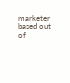marketer based out of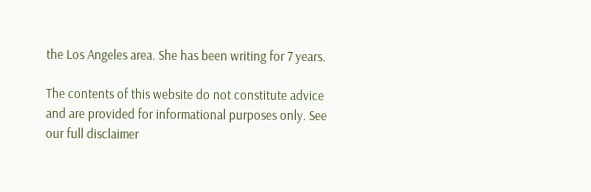the Los Angeles area. She has been writing for 7 years.

The contents of this website do not constitute advice and are provided for informational purposes only. See our full disclaimer